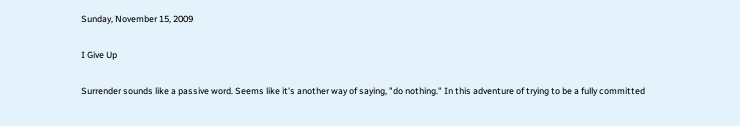Sunday, November 15, 2009

I Give Up

Surrender sounds like a passive word. Seems like it's another way of saying, "do nothing." In this adventure of trying to be a fully committed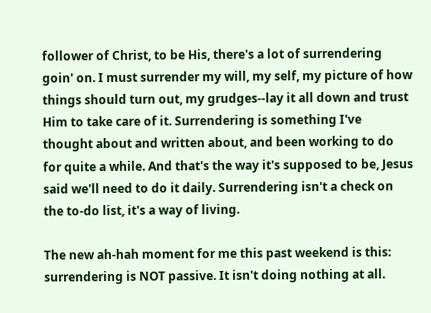follower of Christ, to be His, there's a lot of surrendering goin' on. I must surrender my will, my self, my picture of how things should turn out, my grudges--lay it all down and trust Him to take care of it. Surrendering is something I've thought about and written about, and been working to do for quite a while. And that's the way it's supposed to be, Jesus said we'll need to do it daily. Surrendering isn't a check on the to-do list, it's a way of living.

The new ah-hah moment for me this past weekend is this: surrendering is NOT passive. It isn't doing nothing at all.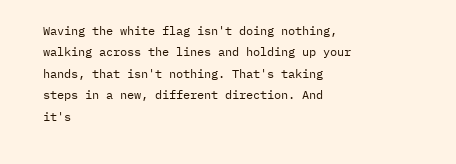Waving the white flag isn't doing nothing, walking across the lines and holding up your hands, that isn't nothing. That's taking steps in a new, different direction. And it's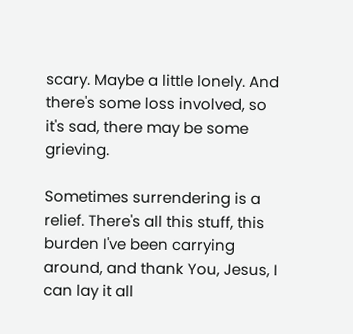scary. Maybe a little lonely. And there's some loss involved, so it's sad, there may be some grieving.

Sometimes surrendering is a relief. There's all this stuff, this burden I've been carrying around, and thank You, Jesus, I can lay it all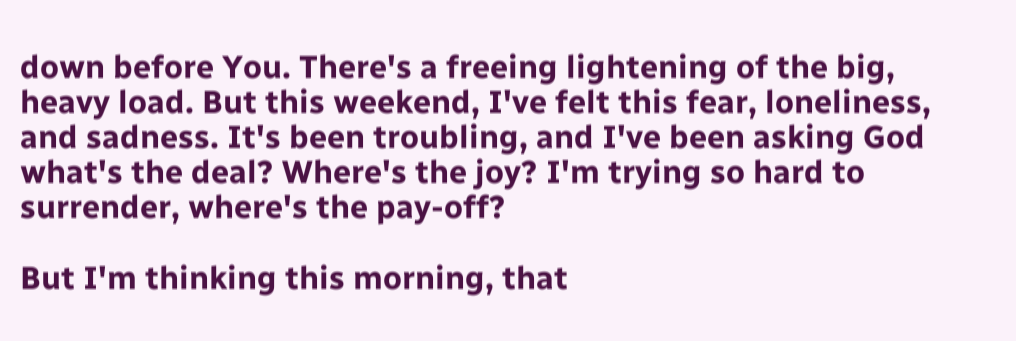down before You. There's a freeing lightening of the big, heavy load. But this weekend, I've felt this fear, loneliness, and sadness. It's been troubling, and I've been asking God what's the deal? Where's the joy? I'm trying so hard to surrender, where's the pay-off?

But I'm thinking this morning, that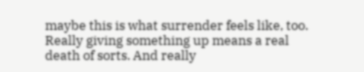maybe this is what surrender feels like, too. Really giving something up means a real death of sorts. And really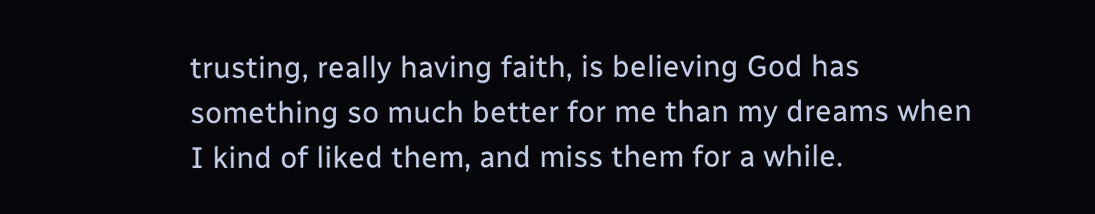trusting, really having faith, is believing God has something so much better for me than my dreams when I kind of liked them, and miss them for a while.